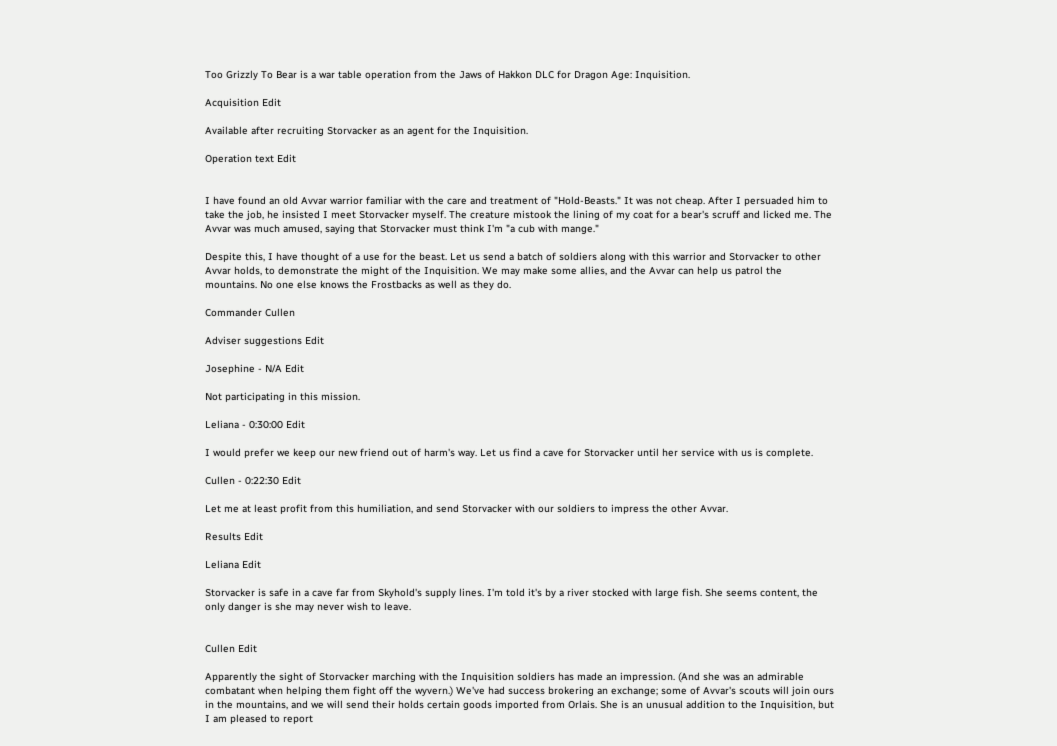Too Grizzly To Bear is a war table operation from the Jaws of Hakkon DLC for Dragon Age: Inquisition.

Acquisition Edit

Available after recruiting Storvacker as an agent for the Inquisition.

Operation text Edit


I have found an old Avvar warrior familiar with the care and treatment of "Hold-Beasts." It was not cheap. After I persuaded him to take the job, he insisted I meet Storvacker myself. The creature mistook the lining of my coat for a bear's scruff and licked me. The Avvar was much amused, saying that Storvacker must think I'm "a cub with mange."

Despite this, I have thought of a use for the beast. Let us send a batch of soldiers along with this warrior and Storvacker to other Avvar holds, to demonstrate the might of the Inquisition. We may make some allies, and the Avvar can help us patrol the mountains. No one else knows the Frostbacks as well as they do.

Commander Cullen

Adviser suggestions Edit

Josephine - N/A Edit

Not participating in this mission.

Leliana - 0:30:00 Edit

I would prefer we keep our new friend out of harm's way. Let us find a cave for Storvacker until her service with us is complete.

Cullen - 0:22:30 Edit

Let me at least profit from this humiliation, and send Storvacker with our soldiers to impress the other Avvar.

Results Edit

Leliana Edit

Storvacker is safe in a cave far from Skyhold's supply lines. I'm told it's by a river stocked with large fish. She seems content, the only danger is she may never wish to leave.


Cullen Edit

Apparently the sight of Storvacker marching with the Inquisition soldiers has made an impression. (And she was an admirable combatant when helping them fight off the wyvern.) We've had success brokering an exchange; some of Avvar's scouts will join ours in the mountains, and we will send their holds certain goods imported from Orlais. She is an unusual addition to the Inquisition, but I am pleased to report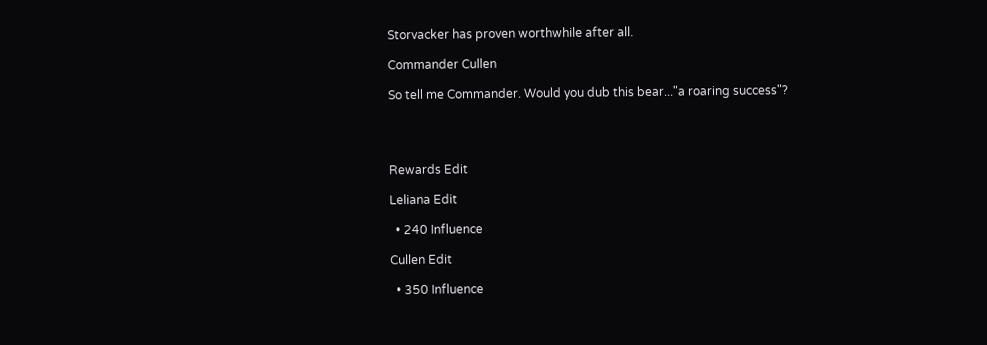Storvacker has proven worthwhile after all.

Commander Cullen

So tell me Commander. Would you dub this bear..."a roaring success"?




Rewards Edit

Leliana Edit

  • 240 Influence

Cullen Edit

  • 350 Influence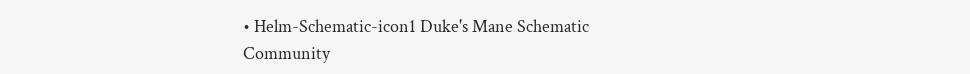• Helm-Schematic-icon1 Duke's Mane Schematic
Community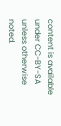content is available under CC-BY-SA unless otherwise noted.